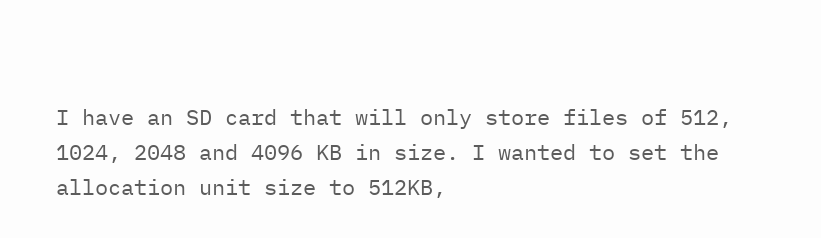I have an SD card that will only store files of 512, 1024, 2048 and 4096 KB in size. I wanted to set the allocation unit size to 512KB,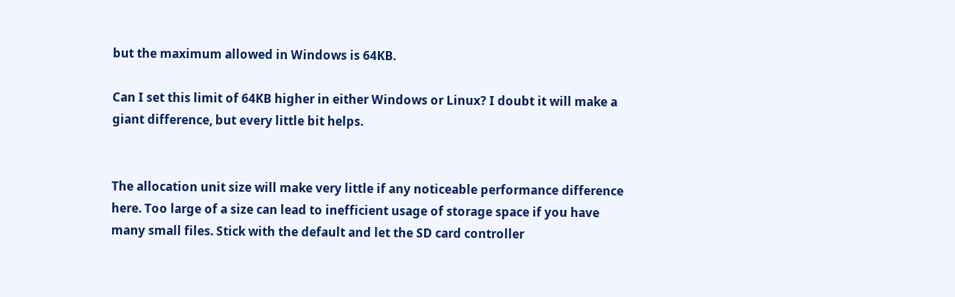but the maximum allowed in Windows is 64KB.

Can I set this limit of 64KB higher in either Windows or Linux? I doubt it will make a giant difference, but every little bit helps.


The allocation unit size will make very little if any noticeable performance difference here. Too large of a size can lead to inefficient usage of storage space if you have many small files. Stick with the default and let the SD card controller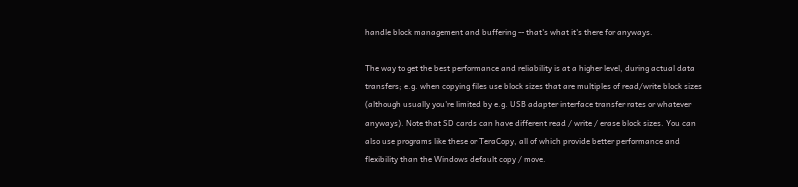handle block management and buffering -- that's what it's there for anyways.

The way to get the best performance and reliability is at a higher level, during actual data transfers; e.g. when copying files use block sizes that are multiples of read/write block sizes (although usually you're limited by e.g. USB adapter interface transfer rates or whatever anyways). Note that SD cards can have different read / write / erase block sizes. You can also use programs like these or TeraCopy, all of which provide better performance and flexibility than the Windows default copy / move.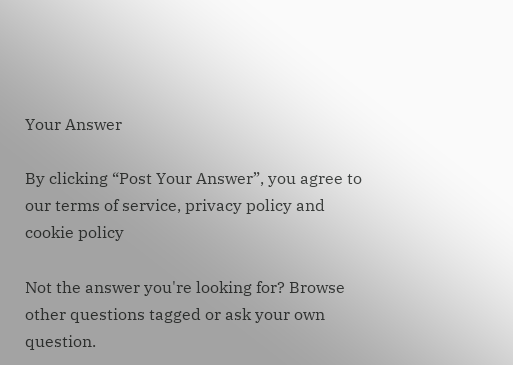Your Answer

By clicking “Post Your Answer”, you agree to our terms of service, privacy policy and cookie policy

Not the answer you're looking for? Browse other questions tagged or ask your own question.